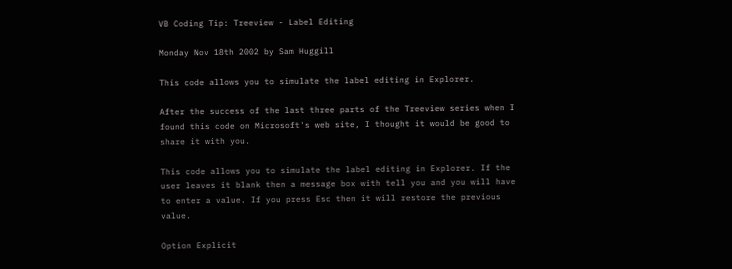VB Coding Tip: Treeview - Label Editing

Monday Nov 18th 2002 by Sam Huggill

This code allows you to simulate the label editing in Explorer.

After the success of the last three parts of the Treeview series when I found this code on Microsoft's web site, I thought it would be good to share it with you.

This code allows you to simulate the label editing in Explorer. If the user leaves it blank then a message box with tell you and you will have to enter a value. If you press Esc then it will restore the previous value.

Option Explicit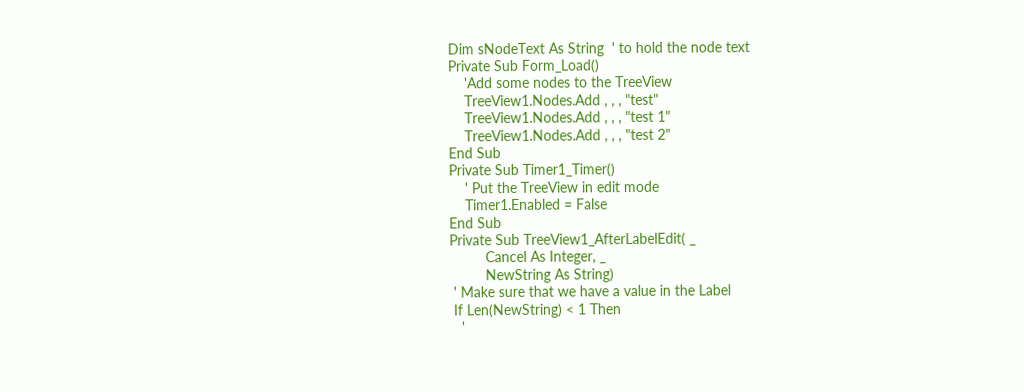Dim sNodeText As String  ' to hold the node text
Private Sub Form_Load()
    'Add some nodes to the TreeView
    TreeView1.Nodes.Add , , , "test"
    TreeView1.Nodes.Add , , , "test 1"
    TreeView1.Nodes.Add , , , "test 2"
End Sub
Private Sub Timer1_Timer()
    ' Put the TreeView in edit mode
    Timer1.Enabled = False
End Sub
Private Sub TreeView1_AfterLabelEdit( _
         Cancel As Integer, _
         NewString As String)
 ' Make sure that we have a value in the Label
 If Len(NewString) < 1 Then
   '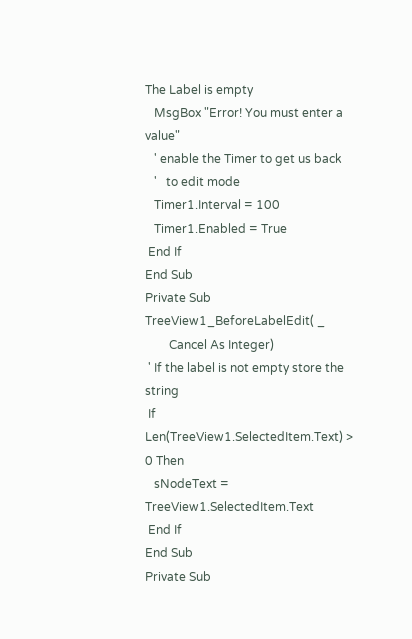The Label is empty
   MsgBox "Error! You must enter a value"
   ' enable the Timer to get us back
   '   to edit mode
   Timer1.Interval = 100
   Timer1.Enabled = True
 End If
End Sub
Private Sub TreeView1_BeforeLabelEdit( _
        Cancel As Integer)
 ' If the label is not empty store the string
 If Len(TreeView1.SelectedItem.Text) > 0 Then
   sNodeText = TreeView1.SelectedItem.Text
 End If
End Sub
Private Sub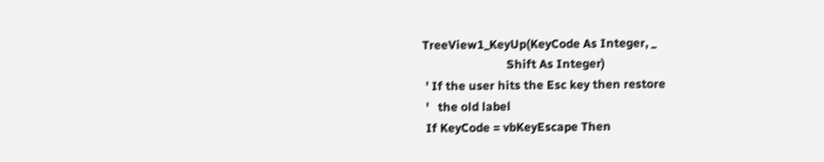TreeView1_KeyUp(KeyCode As Integer, _
                            Shift As Integer)
 ' If the user hits the Esc key then restore
 '   the old label
 If KeyCode = vbKeyEscape Then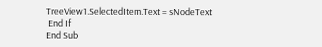TreeView1.SelectedItem.Text = sNodeText
 End If
End Sub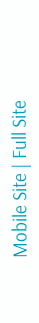Mobile Site | Full Site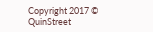Copyright 2017 © QuinStreet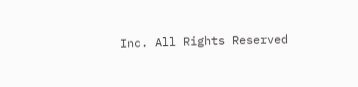Inc. All Rights Reserved